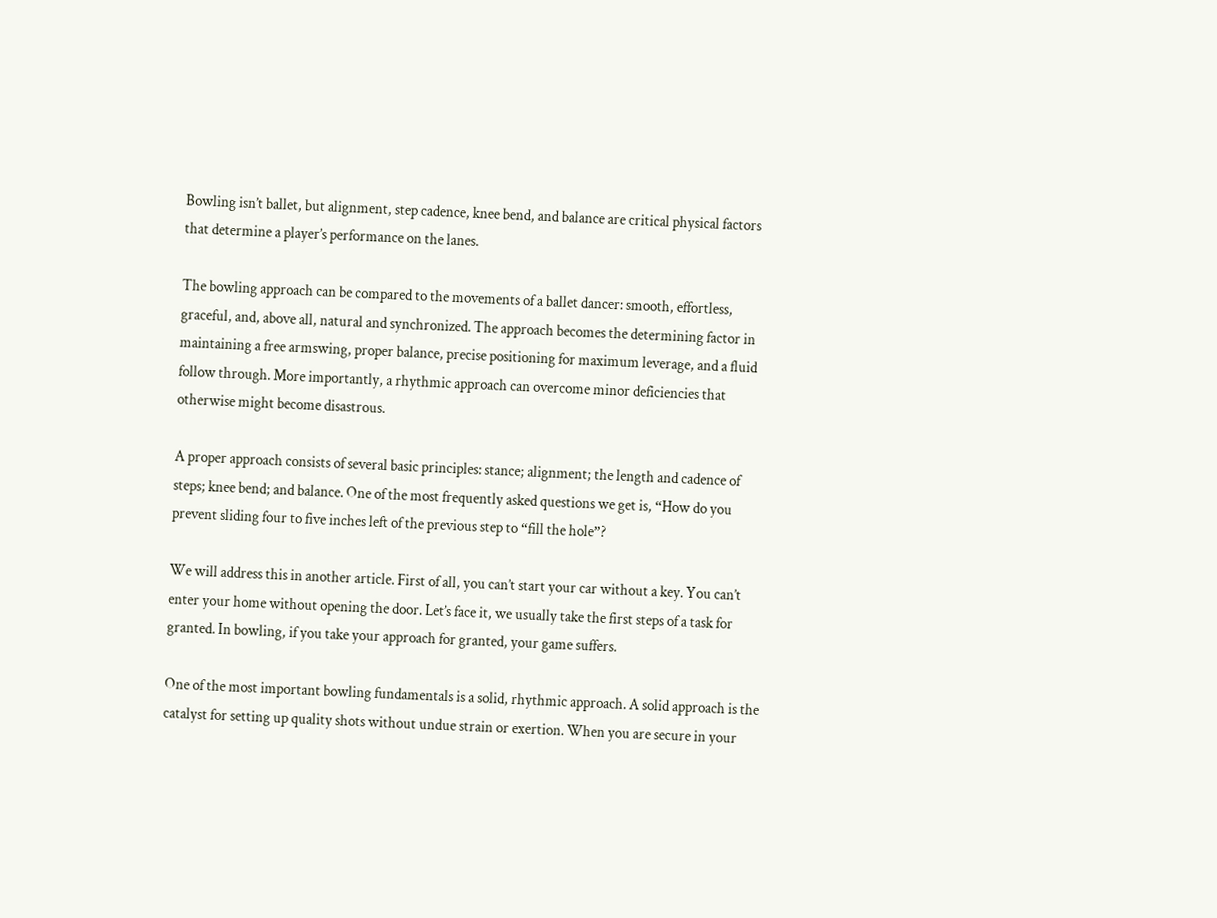Bowling isn’t ballet, but alignment, step cadence, knee bend, and balance are critical physical factors that determine a player’s performance on the lanes.

The bowling approach can be compared to the movements of a ballet dancer: smooth, effortless, graceful, and, above all, natural and synchronized. The approach becomes the determining factor in maintaining a free armswing, proper balance, precise positioning for maximum leverage, and a fluid follow through. More importantly, a rhythmic approach can overcome minor deficiencies that otherwise might become disastrous.

A proper approach consists of several basic principles: stance; alignment; the length and cadence of steps; knee bend; and balance. One of the most frequently asked questions we get is, “How do you prevent sliding four to five inches left of the previous step to “fill the hole”?

We will address this in another article. First of all, you can’t start your car without a key. You can’t enter your home without opening the door. Let’s face it, we usually take the first steps of a task for granted. In bowling, if you take your approach for granted, your game suffers.

One of the most important bowling fundamentals is a solid, rhythmic approach. A solid approach is the catalyst for setting up quality shots without undue strain or exertion. When you are secure in your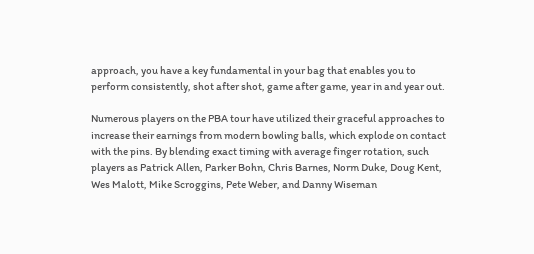approach, you have a key fundamental in your bag that enables you to perform consistently, shot after shot, game after game, year in and year out.

Numerous players on the PBA tour have utilized their graceful approaches to increase their earnings from modern bowling balls, which explode on contact with the pins. By blending exact timing with average finger rotation, such players as Patrick Allen, Parker Bohn, Chris Barnes, Norm Duke, Doug Kent, Wes Malott, Mike Scroggins, Pete Weber, and Danny Wiseman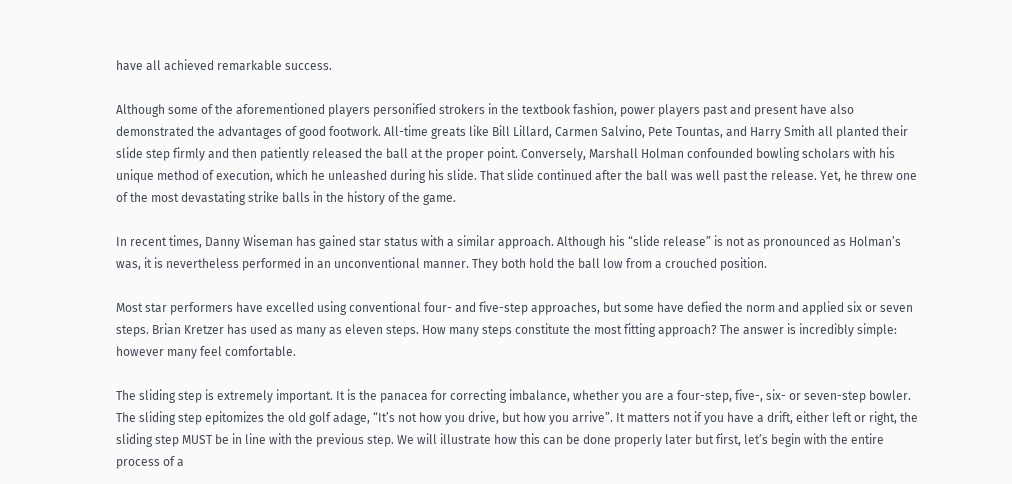have all achieved remarkable success.

Although some of the aforementioned players personified strokers in the textbook fashion, power players past and present have also demonstrated the advantages of good footwork. All-time greats like Bill Lillard, Carmen Salvino, Pete Tountas, and Harry Smith all planted their slide step firmly and then patiently released the ball at the proper point. Conversely, Marshall Holman confounded bowling scholars with his unique method of execution, which he unleashed during his slide. That slide continued after the ball was well past the release. Yet, he threw one of the most devastating strike balls in the history of the game.

In recent times, Danny Wiseman has gained star status with a similar approach. Although his “slide release” is not as pronounced as Holman’s was, it is nevertheless performed in an unconventional manner. They both hold the ball low from a crouched position.

Most star performers have excelled using conventional four- and five-step approaches, but some have defied the norm and applied six or seven steps. Brian Kretzer has used as many as eleven steps. How many steps constitute the most fitting approach? The answer is incredibly simple: however many feel comfortable.

The sliding step is extremely important. It is the panacea for correcting imbalance, whether you are a four-step, five-, six- or seven-step bowler. The sliding step epitomizes the old golf adage, “It’s not how you drive, but how you arrive”. It matters not if you have a drift, either left or right, the sliding step MUST be in line with the previous step. We will illustrate how this can be done properly later but first, let’s begin with the entire process of a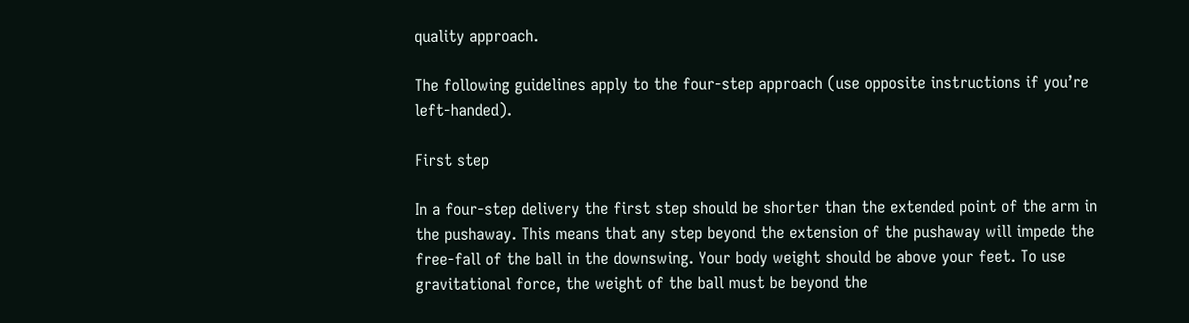quality approach.

The following guidelines apply to the four-step approach (use opposite instructions if you’re left-handed).

First step

In a four-step delivery the first step should be shorter than the extended point of the arm in the pushaway. This means that any step beyond the extension of the pushaway will impede the free-fall of the ball in the downswing. Your body weight should be above your feet. To use gravitational force, the weight of the ball must be beyond the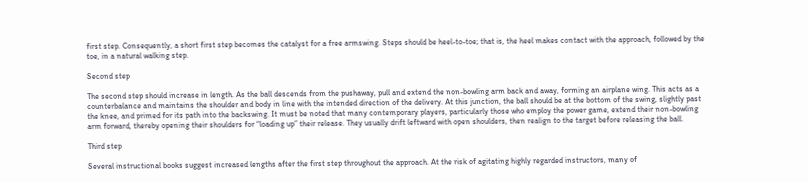first step. Consequently, a short first step becomes the catalyst for a free armswing. Steps should be heel-to-toe; that is, the heel makes contact with the approach, followed by the toe, in a natural walking step.

Second step

The second step should increase in length. As the ball descends from the pushaway, pull and extend the non-bowling arm back and away, forming an airplane wing. This acts as a counterbalance and maintains the shoulder and body in line with the intended direction of the delivery. At this junction, the ball should be at the bottom of the swing, slightly past the knee, and primed for its path into the backswing. It must be noted that many contemporary players, particularly those who employ the power game, extend their non-bowling arm forward, thereby opening their shoulders for “loading up” their release. They usually drift leftward with open shoulders, then realign to the target before releasing the ball.

Third step

Several instructional books suggest increased lengths after the first step throughout the approach. At the risk of agitating highly regarded instructors, many of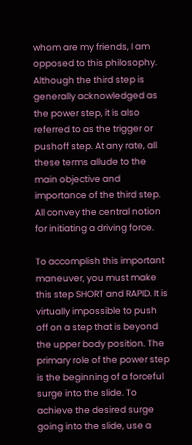whom are my friends, I am opposed to this philosophy. Although the third step is generally acknowledged as the power step, it is also referred to as the trigger or pushoff step. At any rate, all these terms allude to the main objective and importance of the third step. All convey the central notion for initiating a driving force.

To accomplish this important maneuver, you must make this step SHORT and RAPID. It is virtually impossible to push off on a step that is beyond the upper body position. The primary role of the power step is the beginning of a forceful surge into the slide. To achieve the desired surge going into the slide, use a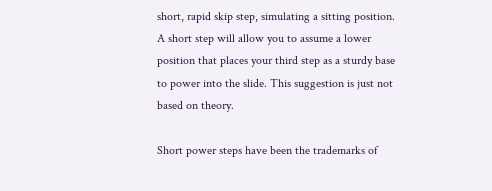short, rapid skip step, simulating a sitting position. A short step will allow you to assume a lower position that places your third step as a sturdy base to power into the slide. This suggestion is just not based on theory.

Short power steps have been the trademarks of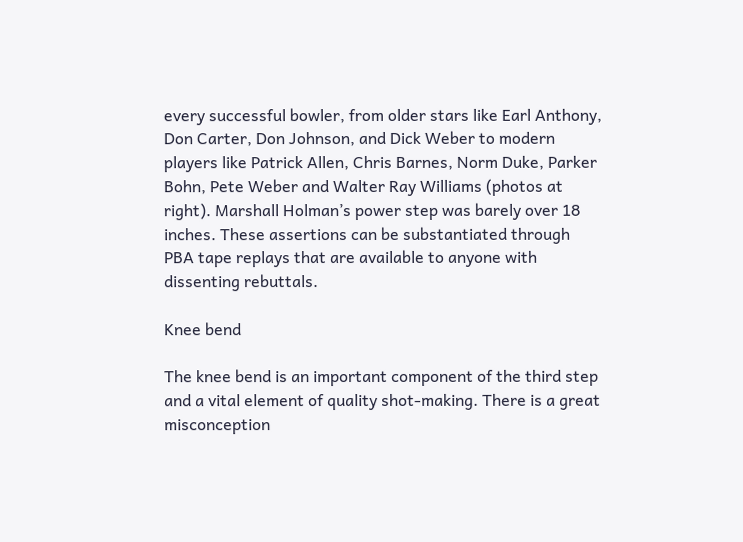every successful bowler, from older stars like Earl Anthony, Don Carter, Don Johnson, and Dick Weber to modern players like Patrick Allen, Chris Barnes, Norm Duke, Parker Bohn, Pete Weber and Walter Ray Williams (photos at right). Marshall Holman’s power step was barely over 18 inches. These assertions can be substantiated through PBA tape replays that are available to anyone with dissenting rebuttals.

Knee bend

The knee bend is an important component of the third step and a vital element of quality shot-making. There is a great misconception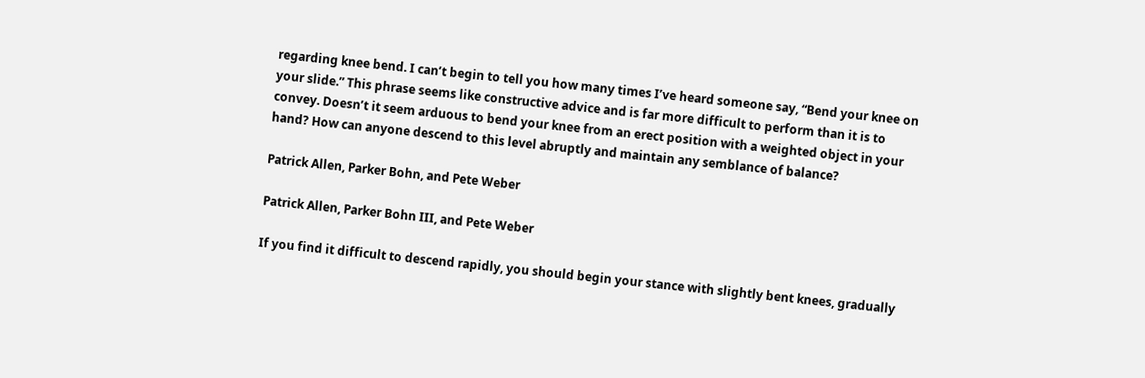regarding knee bend. I can’t begin to tell you how many times I’ve heard someone say, “Bend your knee on your slide.” This phrase seems like constructive advice and is far more difficult to perform than it is to convey. Doesn’t it seem arduous to bend your knee from an erect position with a weighted object in your hand? How can anyone descend to this level abruptly and maintain any semblance of balance?

Patrick Allen, Parker Bohn, and Pete Weber

Patrick Allen, Parker Bohn III, and Pete Weber

If you find it difficult to descend rapidly, you should begin your stance with slightly bent knees, gradually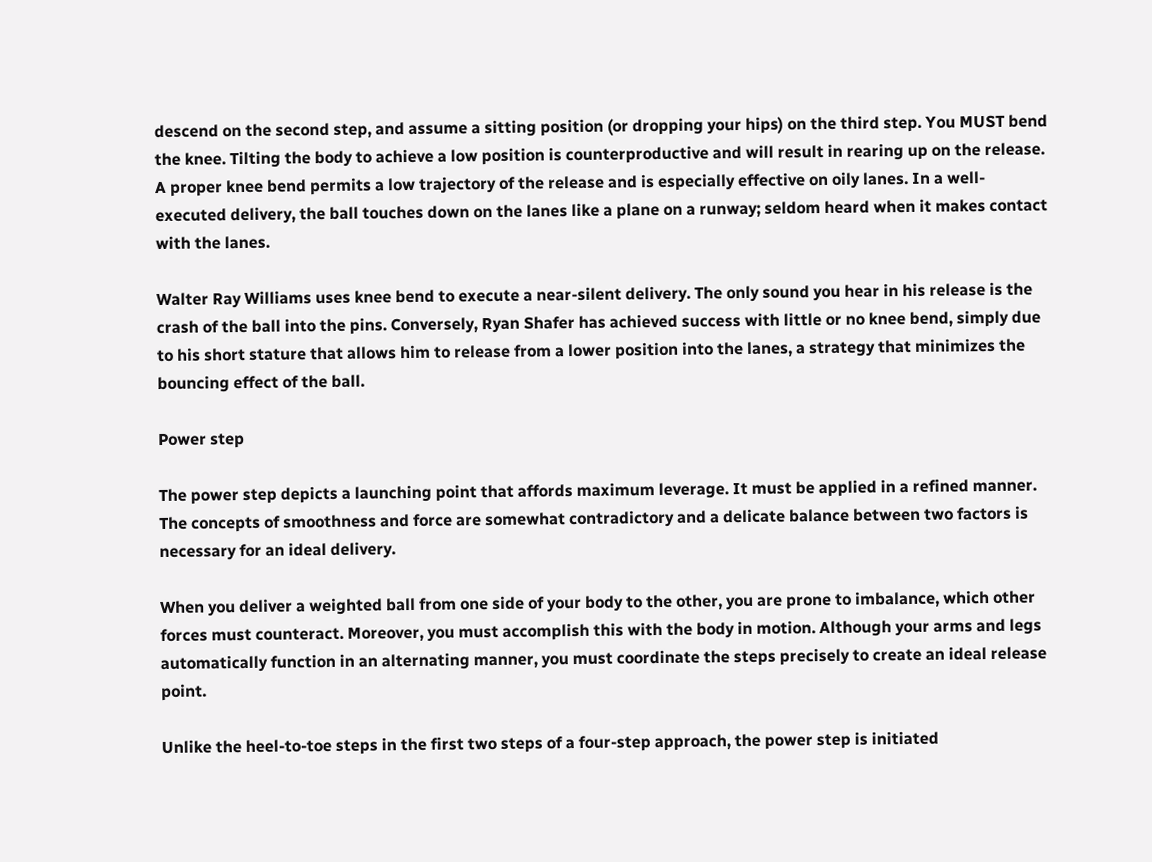descend on the second step, and assume a sitting position (or dropping your hips) on the third step. You MUST bend the knee. Tilting the body to achieve a low position is counterproductive and will result in rearing up on the release. A proper knee bend permits a low trajectory of the release and is especially effective on oily lanes. In a well-executed delivery, the ball touches down on the lanes like a plane on a runway; seldom heard when it makes contact with the lanes.

Walter Ray Williams uses knee bend to execute a near-silent delivery. The only sound you hear in his release is the crash of the ball into the pins. Conversely, Ryan Shafer has achieved success with little or no knee bend, simply due to his short stature that allows him to release from a lower position into the lanes, a strategy that minimizes the bouncing effect of the ball.

Power step

The power step depicts a launching point that affords maximum leverage. It must be applied in a refined manner. The concepts of smoothness and force are somewhat contradictory and a delicate balance between two factors is necessary for an ideal delivery.

When you deliver a weighted ball from one side of your body to the other, you are prone to imbalance, which other forces must counteract. Moreover, you must accomplish this with the body in motion. Although your arms and legs automatically function in an alternating manner, you must coordinate the steps precisely to create an ideal release point.

Unlike the heel-to-toe steps in the first two steps of a four-step approach, the power step is initiated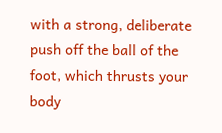with a strong, deliberate push off the ball of the foot, which thrusts your body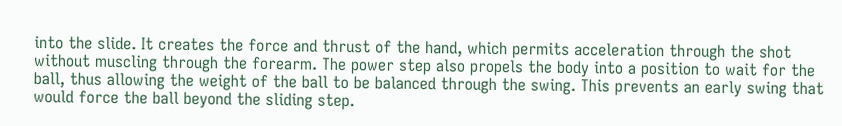into the slide. It creates the force and thrust of the hand, which permits acceleration through the shot without muscling through the forearm. The power step also propels the body into a position to wait for the ball, thus allowing the weight of the ball to be balanced through the swing. This prevents an early swing that would force the ball beyond the sliding step.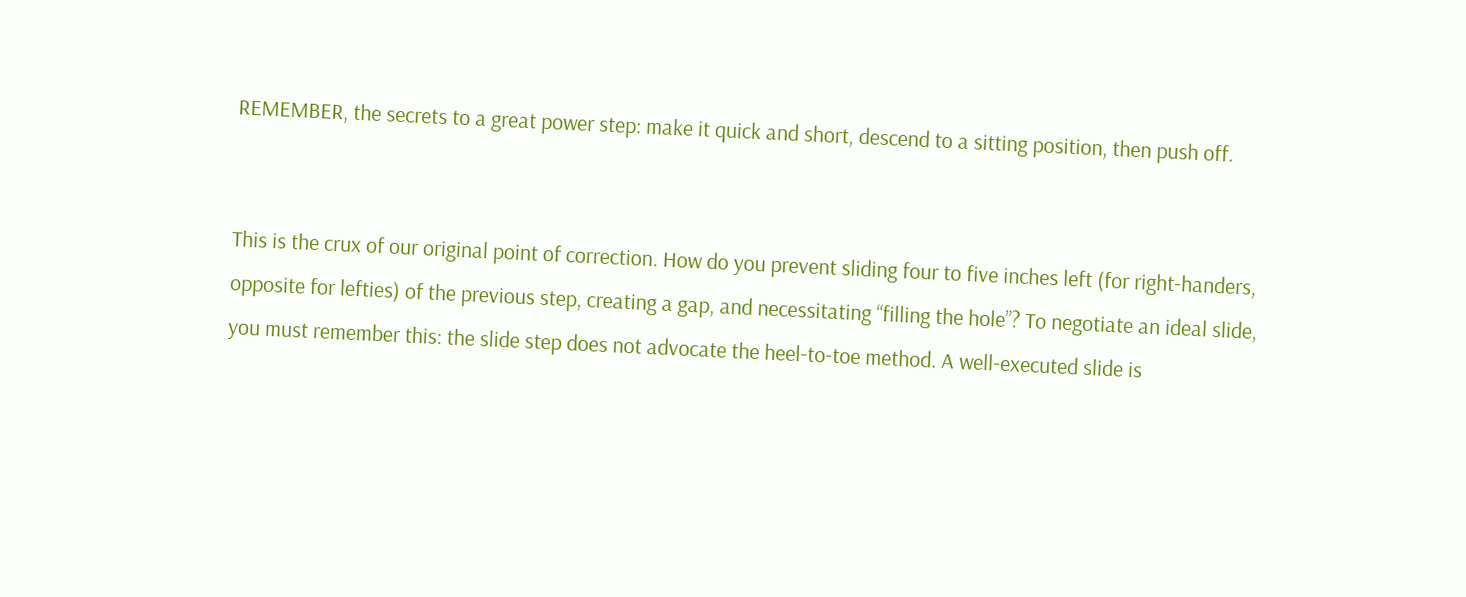REMEMBER, the secrets to a great power step: make it quick and short, descend to a sitting position, then push off.


This is the crux of our original point of correction. How do you prevent sliding four to five inches left (for right-handers, opposite for lefties) of the previous step, creating a gap, and necessitating “filling the hole”? To negotiate an ideal slide, you must remember this: the slide step does not advocate the heel-to-toe method. A well-executed slide is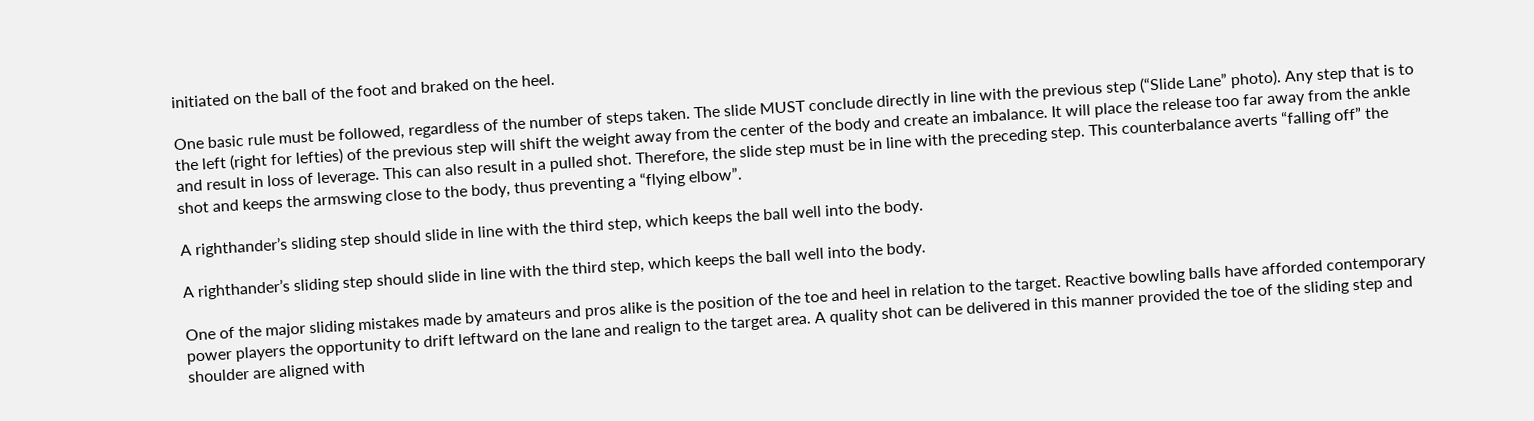initiated on the ball of the foot and braked on the heel.

One basic rule must be followed, regardless of the number of steps taken. The slide MUST conclude directly in line with the previous step (“Slide Lane” photo). Any step that is to the left (right for lefties) of the previous step will shift the weight away from the center of the body and create an imbalance. It will place the release too far away from the ankle and result in loss of leverage. This can also result in a pulled shot. Therefore, the slide step must be in line with the preceding step. This counterbalance averts “falling off” the shot and keeps the armswing close to the body, thus preventing a “flying elbow”.

A righthander’s sliding step should slide in line with the third step, which keeps the ball well into the body.

A righthander’s sliding step should slide in line with the third step, which keeps the ball well into the body.

One of the major sliding mistakes made by amateurs and pros alike is the position of the toe and heel in relation to the target. Reactive bowling balls have afforded contemporary power players the opportunity to drift leftward on the lane and realign to the target area. A quality shot can be delivered in this manner provided the toe of the sliding step and shoulder are aligned with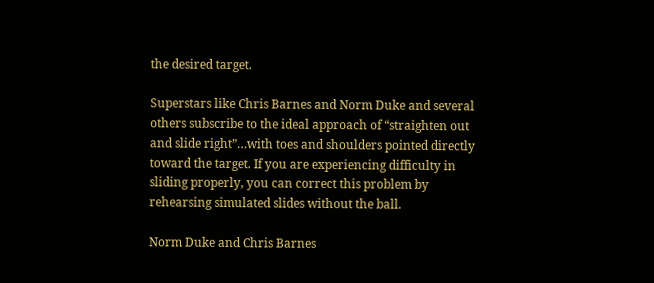the desired target.

Superstars like Chris Barnes and Norm Duke and several others subscribe to the ideal approach of “straighten out and slide right”…with toes and shoulders pointed directly toward the target. If you are experiencing difficulty in sliding properly, you can correct this problem by rehearsing simulated slides without the ball.

Norm Duke and Chris Barnes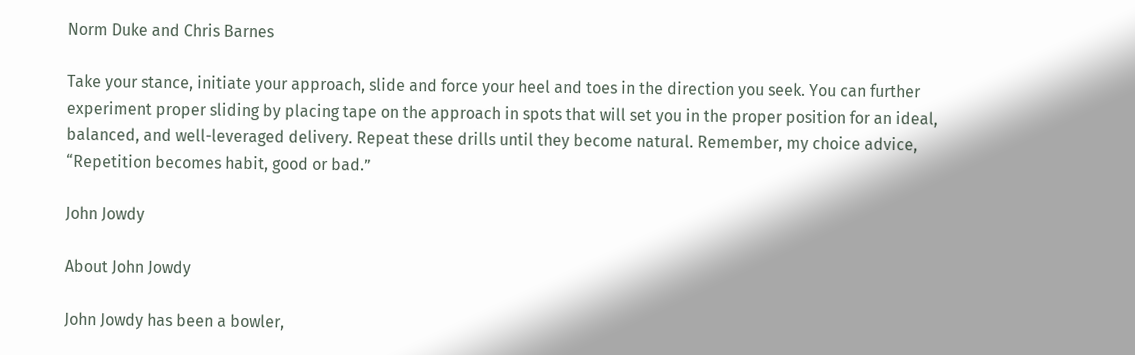Norm Duke and Chris Barnes

Take your stance, initiate your approach, slide and force your heel and toes in the direction you seek. You can further experiment proper sliding by placing tape on the approach in spots that will set you in the proper position for an ideal, balanced, and well-leveraged delivery. Repeat these drills until they become natural. Remember, my choice advice, “Repetition becomes habit, good or bad.”

John Jowdy

About John Jowdy

John Jowdy has been a bowler,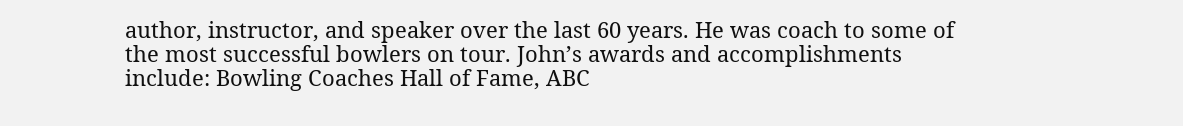author, instructor, and speaker over the last 60 years. He was coach to some of the most successful bowlers on tour. John’s awards and accomplishments include: Bowling Coaches Hall of Fame, ABC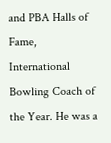and PBA Halls of Fame, International Bowling Coach of the Year. He was a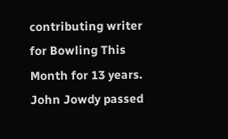contributing writer for Bowling This Month for 13 years. John Jowdy passed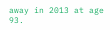away in 2013 at age 93.